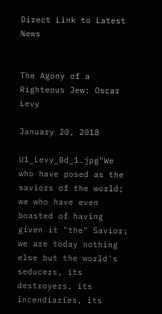Direct Link to Latest News


The Agony of a Righteous Jew: Oscar Levy

January 20, 2018

U1_Levy_Bd_1.jpg"We who have posed as the saviors of the world; we who have even boasted of having given it "the" Savior;
we are today nothing else but the world's seducers, its destroyers, its incendiaries, its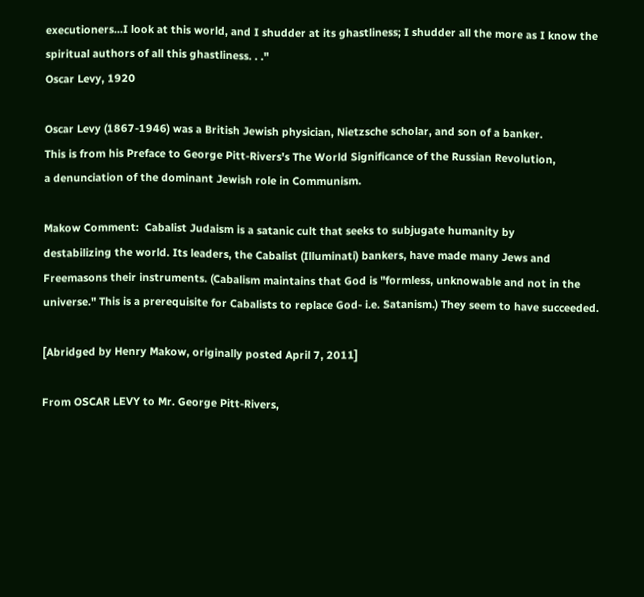executioners...I look at this world, and I shudder at its ghastliness; I shudder all the more as I know the spiritual authors of all this ghastliness. . ."
Oscar Levy, 1920

Oscar Levy (1867-1946) was a British Jewish physician, Nietzsche scholar, and son of a banker.
This is from his Preface to George Pitt-Rivers's The World Significance of the Russian Revolution,
a denunciation of the dominant Jewish role in Communism.

Makow Comment:  Cabalist Judaism is a satanic cult that seeks to subjugate humanity by
destabilizing the world. Its leaders, the Cabalist (Illuminati) bankers, have made many Jews and Freemasons their instruments. (Cabalism maintains that God is "formless, unknowable and not in the universe." This is a prerequisite for Cabalists to replace God- i.e. Satanism.) They seem to have succeeded.

[Abridged by Henry Makow, originally posted April 7, 2011]

From OSCAR LEVY to Mr. George Pitt-Rivers,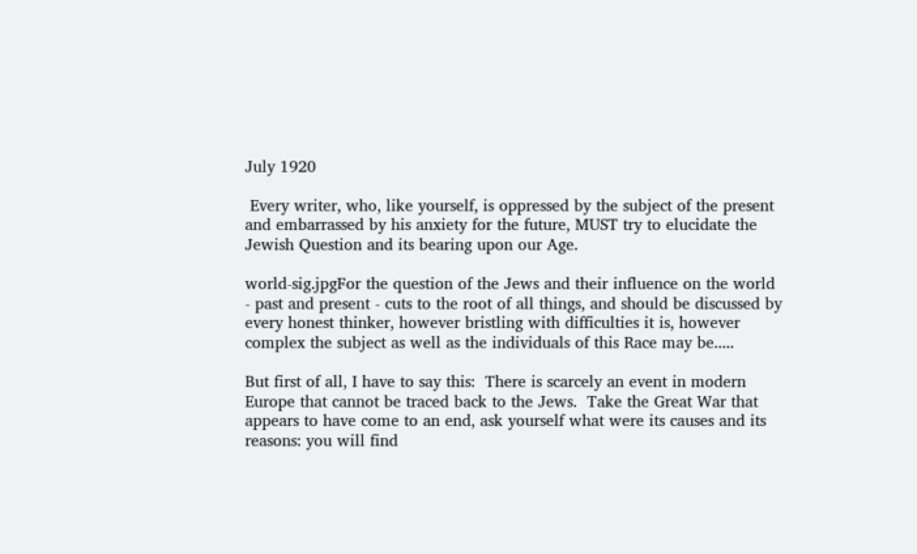July 1920

 Every writer, who, like yourself, is oppressed by the subject of the present and embarrassed by his anxiety for the future, MUST try to elucidate the Jewish Question and its bearing upon our Age.

world-sig.jpgFor the question of the Jews and their influence on the world - past and present - cuts to the root of all things, and should be discussed by every honest thinker, however bristling with difficulties it is, however complex the subject as well as the individuals of this Race may be.....

But first of all, I have to say this:  There is scarcely an event in modern Europe that cannot be traced back to the Jews.  Take the Great War that appears to have come to an end, ask yourself what were its causes and its reasons: you will find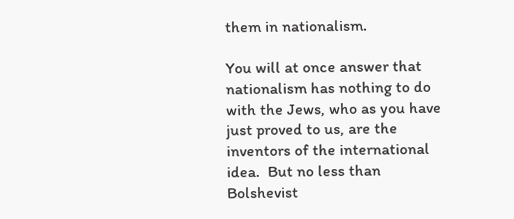them in nationalism.

You will at once answer that nationalism has nothing to do with the Jews, who as you have just proved to us, are the inventors of the international idea.  But no less than Bolshevist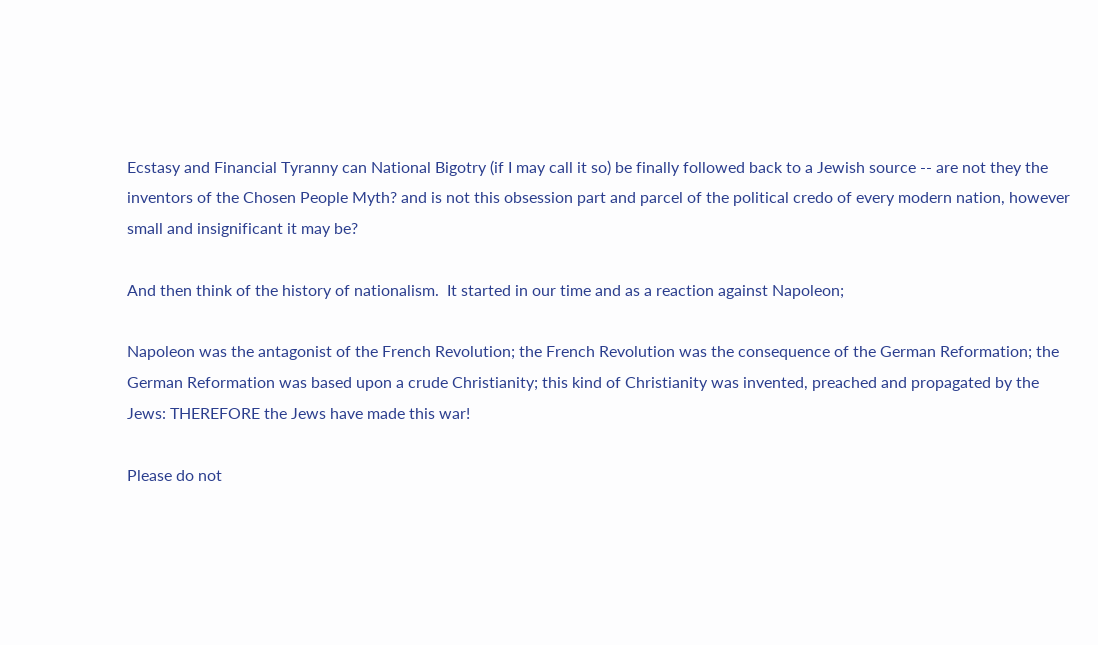Ecstasy and Financial Tyranny can National Bigotry (if I may call it so) be finally followed back to a Jewish source -- are not they the inventors of the Chosen People Myth? and is not this obsession part and parcel of the political credo of every modern nation, however small and insignificant it may be?

And then think of the history of nationalism.  It started in our time and as a reaction against Napoleon;

Napoleon was the antagonist of the French Revolution; the French Revolution was the consequence of the German Reformation; the German Reformation was based upon a crude Christianity; this kind of Christianity was invented, preached and propagated by the Jews: THEREFORE the Jews have made this war!

Please do not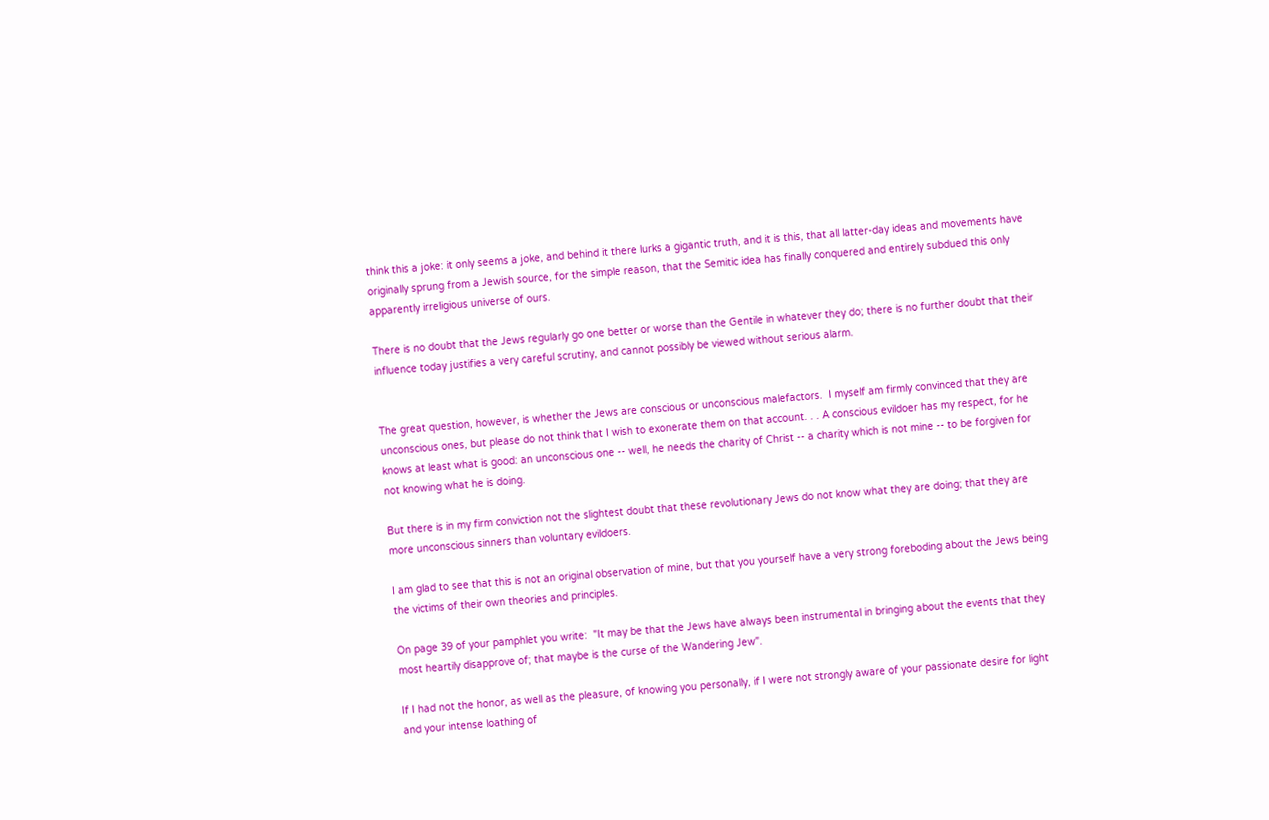think this a joke: it only seems a joke, and behind it there lurks a gigantic truth, and it is this, that all latter-day ideas and movements have originally sprung from a Jewish source, for the simple reason, that the Semitic idea has finally conquered and entirely subdued this only apparently irreligious universe of ours.

There is no doubt that the Jews regularly go one better or worse than the Gentile in whatever they do; there is no further doubt that their influence today justifies a very careful scrutiny, and cannot possibly be viewed without serious alarm.


The great question, however, is whether the Jews are conscious or unconscious malefactors.  I myself am firmly convinced that they are unconscious ones, but please do not think that I wish to exonerate them on that account. . . A conscious evildoer has my respect, for he knows at least what is good: an unconscious one -- well, he needs the charity of Christ -- a charity which is not mine -- to be forgiven for not knowing what he is doing.

But there is in my firm conviction not the slightest doubt that these revolutionary Jews do not know what they are doing; that they are more unconscious sinners than voluntary evildoers.

I am glad to see that this is not an original observation of mine, but that you yourself have a very strong foreboding about the Jews being the victims of their own theories and principles.

On page 39 of your pamphlet you write:  "It may be that the Jews have always been instrumental in bringing about the events that they most heartily disapprove of; that maybe is the curse of the Wandering Jew".

If I had not the honor, as well as the pleasure, of knowing you personally, if I were not strongly aware of your passionate desire for light and your intense loathing of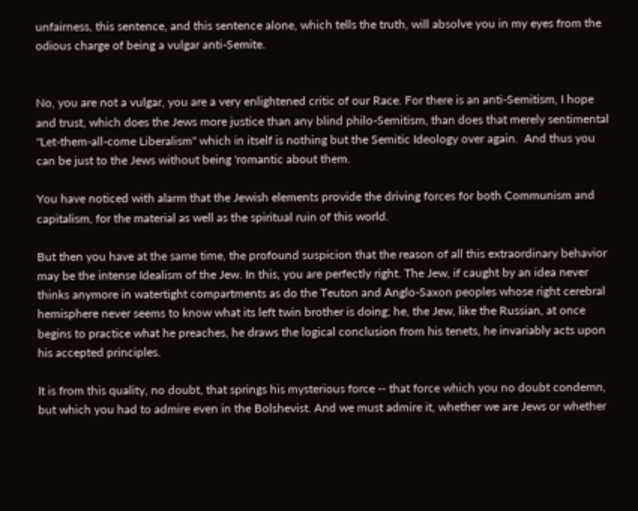unfairness, this sentence, and this sentence alone, which tells the truth, will absolve you in my eyes from the odious charge of being a vulgar anti-Semite.


No, you are not a vulgar, you are a very enlightened critic of our Race. For there is an anti-Semitism, I hope and trust, which does the Jews more justice than any blind philo-Semitism, than does that merely sentimental "Let-them-all-come Liberalism" which in itself is nothing but the Semitic Ideology over again.  And thus you can be just to the Jews without being 'romantic about them.

You have noticed with alarm that the Jewish elements provide the driving forces for both Communism and capitalism, for the material as well as the spiritual ruin of this world.

But then you have at the same time, the profound suspicion that the reason of all this extraordinary behavior may be the intense Idealism of the Jew. In this, you are perfectly right. The Jew, if caught by an idea never thinks anymore in watertight compartments as do the Teuton and Anglo-Saxon peoples whose right cerebral hemisphere never seems to know what its left twin brother is doing; he, the Jew, like the Russian, at once begins to practice what he preaches, he draws the logical conclusion from his tenets, he invariably acts upon his accepted principles.

It is from this quality, no doubt, that springs his mysterious force -- that force which you no doubt condemn, but which you had to admire even in the Bolshevist. And we must admire it, whether we are Jews or whether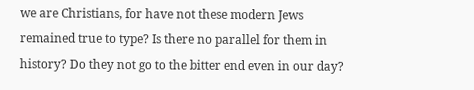we are Christians, for have not these modern Jews remained true to type? Is there no parallel for them in history? Do they not go to the bitter end even in our day?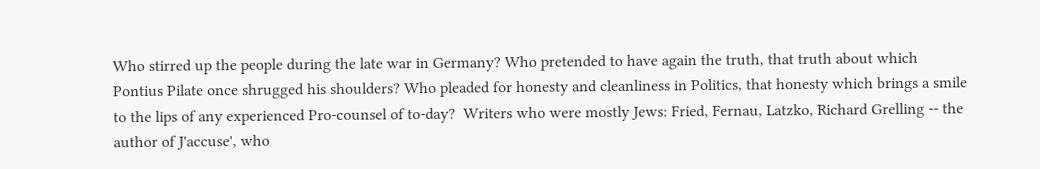Who stirred up the people during the late war in Germany? Who pretended to have again the truth, that truth about which Pontius Pilate once shrugged his shoulders? Who pleaded for honesty and cleanliness in Politics, that honesty which brings a smile to the lips of any experienced Pro-counsel of to-day?  Writers who were mostly Jews: Fried, Fernau, Latzko, Richard Grelling -- the author of J'accuse', who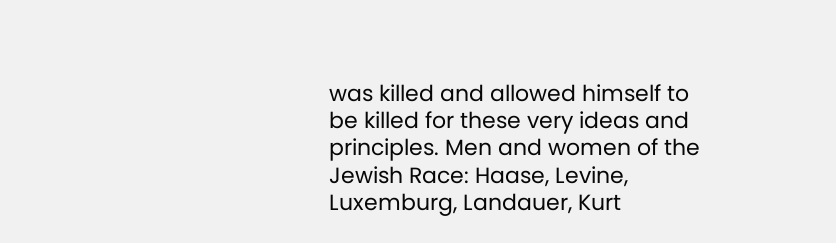was killed and allowed himself to be killed for these very ideas and principles. Men and women of the Jewish Race: Haase, Levine, Luxemburg, Landauer, Kurt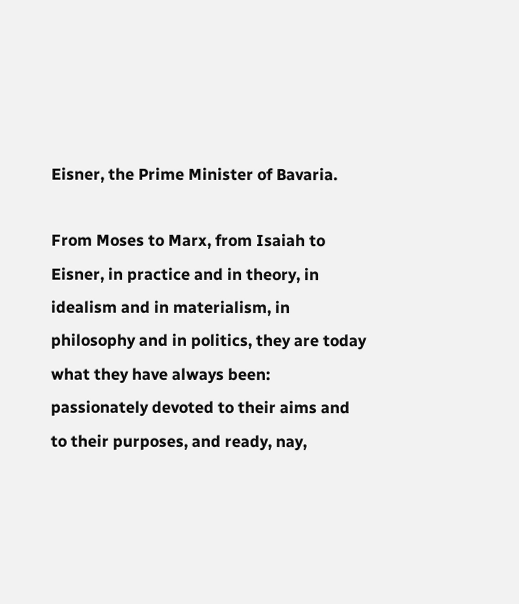Eisner, the Prime Minister of Bavaria.

From Moses to Marx, from Isaiah to Eisner, in practice and in theory, in idealism and in materialism, in philosophy and in politics, they are today what they have always been: passionately devoted to their aims and to their purposes, and ready, nay,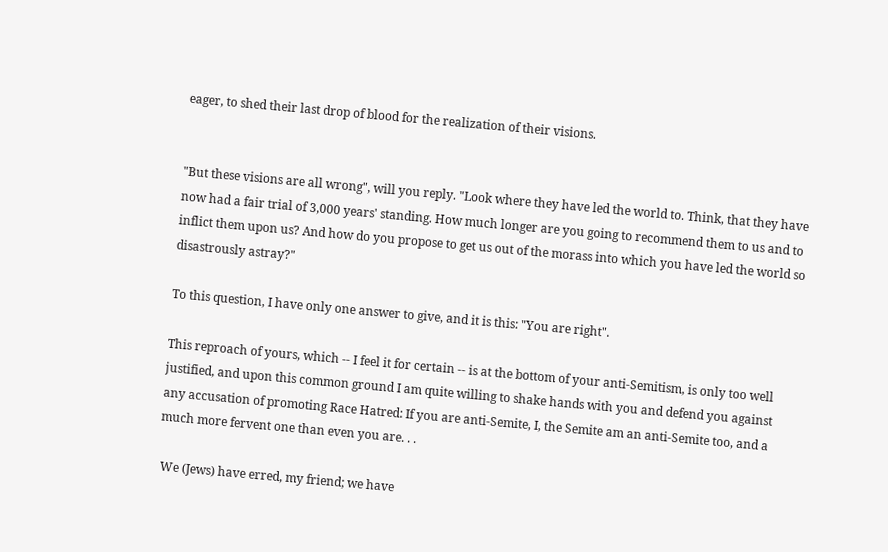eager, to shed their last drop of blood for the realization of their visions.


"But these visions are all wrong", will you reply. "Look where they have led the world to. Think, that they have now had a fair trial of 3,000 years' standing. How much longer are you going to recommend them to us and to inflict them upon us? And how do you propose to get us out of the morass into which you have led the world so disastrously astray?"

To this question, I have only one answer to give, and it is this: "You are right".

This reproach of yours, which -- I feel it for certain -- is at the bottom of your anti-Semitism, is only too well justified, and upon this common ground I am quite willing to shake hands with you and defend you against any accusation of promoting Race Hatred: If you are anti-Semite, I, the Semite am an anti-Semite too, and a much more fervent one than even you are. . .

 We (Jews) have erred, my friend; we have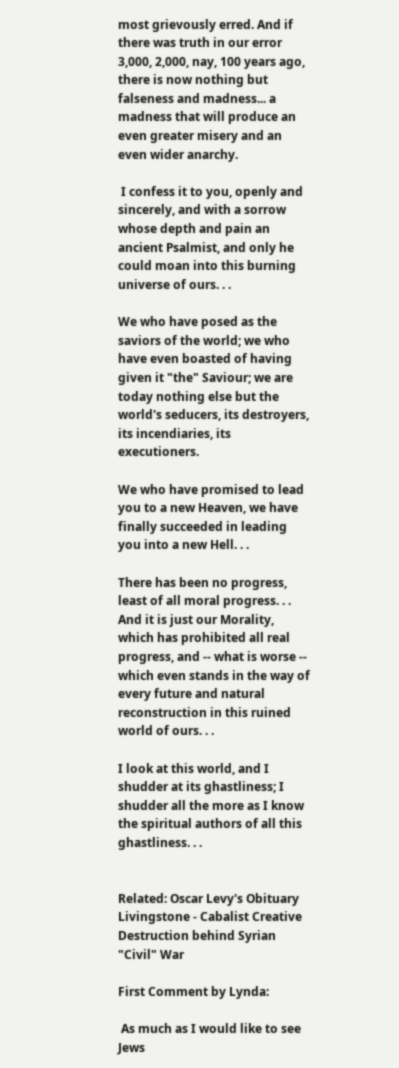most grievously erred. And if there was truth in our error 3,000, 2,000, nay, 100 years ago, there is now nothing but falseness and madness... a madness that will produce an even greater misery and an even wider anarchy.

 I confess it to you, openly and sincerely, and with a sorrow whose depth and pain an ancient Psalmist, and only he could moan into this burning universe of ours. . .

We who have posed as the saviors of the world; we who have even boasted of having given it "the" Saviour; we are today nothing else but the world's seducers, its destroyers, its incendiaries, its executioners.

We who have promised to lead you to a new Heaven, we have finally succeeded in leading you into a new Hell. . .

There has been no progress, least of all moral progress. . . And it is just our Morality, which has prohibited all real progress, and -- what is worse -- which even stands in the way of every future and natural reconstruction in this ruined world of ours. . .

I look at this world, and I shudder at its ghastliness; I shudder all the more as I know the spiritual authors of all this ghastliness. . .


Related: Oscar Levy's Obituary
Livingstone - Cabalist Creative Destruction behind Syrian "Civil" War

First Comment by Lynda:

 As much as I would like to see Jews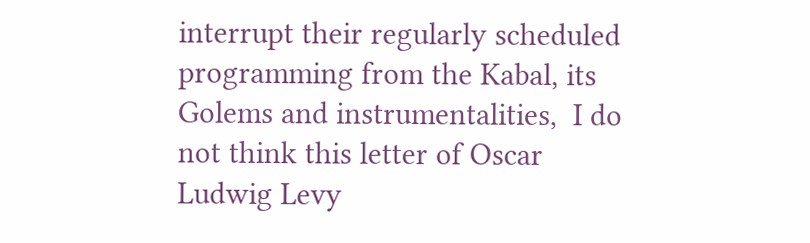interrupt their regularly scheduled programming from the Kabal, its Golems and instrumentalities,  I do not think this letter of Oscar Ludwig Levy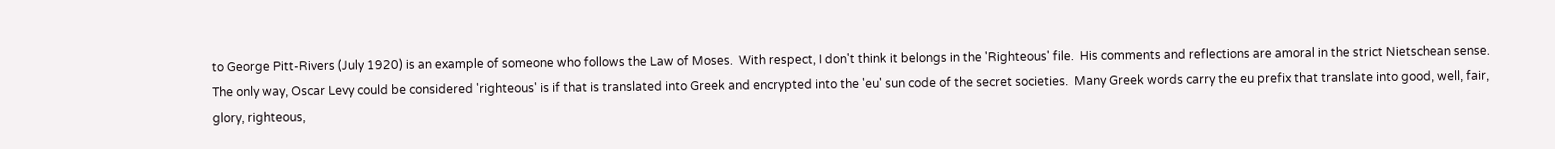to George Pitt-Rivers (July 1920) is an example of someone who follows the Law of Moses.  With respect, I don't think it belongs in the 'Righteous' file.  His comments and reflections are amoral in the strict Nietschean sense.
The only way, Oscar Levy could be considered 'righteous' is if that is translated into Greek and encrypted into the 'eu' sun code of the secret societies.  Many Greek words carry the eu prefix that translate into good, well, fair, glory, righteous,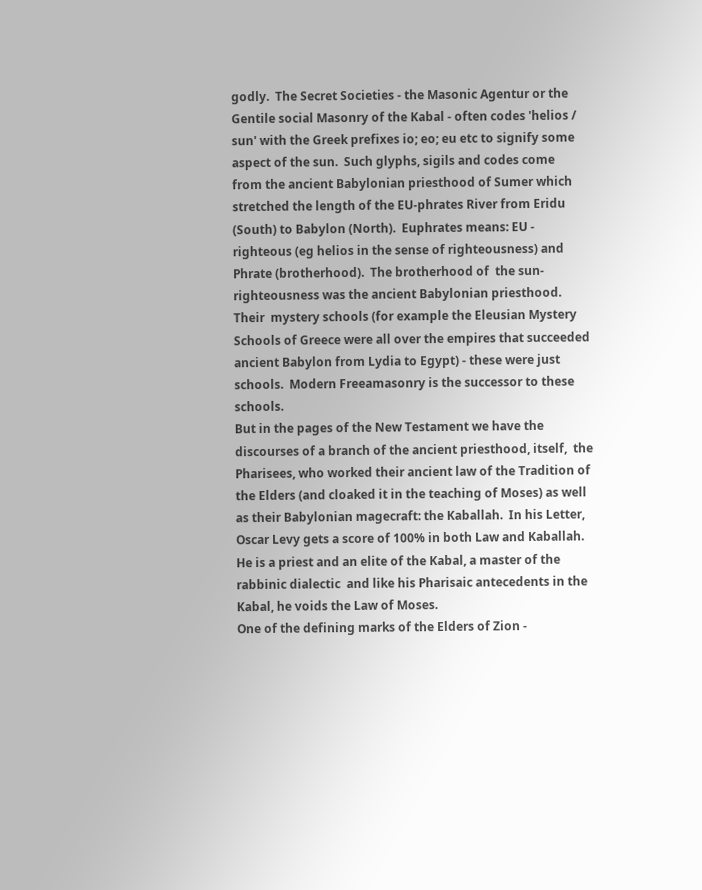godly.  The Secret Societies - the Masonic Agentur or the Gentile social Masonry of the Kabal - often codes 'helios / sun' with the Greek prefixes io; eo; eu etc to signify some aspect of the sun.  Such glyphs, sigils and codes come  from the ancient Babylonian priesthood of Sumer which stretched the length of the EU-phrates River from Eridu (South) to Babylon (North).  Euphrates means: EU - righteous (eg helios in the sense of righteousness) and Phrate (brotherhood).  The brotherhood of  the sun-righteousness was the ancient Babylonian priesthood.  Their  mystery schools (for example the Eleusian Mystery Schools of Greece were all over the empires that succeeded ancient Babylon from Lydia to Egypt) - these were just schools.  Modern Freeamasonry is the successor to these schools.
But in the pages of the New Testament we have the discourses of a branch of the ancient priesthood, itself,  the Pharisees, who worked their ancient law of the Tradition of the Elders (and cloaked it in the teaching of Moses) as well as their Babylonian magecraft: the Kaballah.  In his Letter, Oscar Levy gets a score of 100% in both Law and Kaballah.  He is a priest and an elite of the Kabal, a master of the rabbinic dialectic  and like his Pharisaic antecedents in the Kabal, he voids the Law of Moses.
One of the defining marks of the Elders of Zion -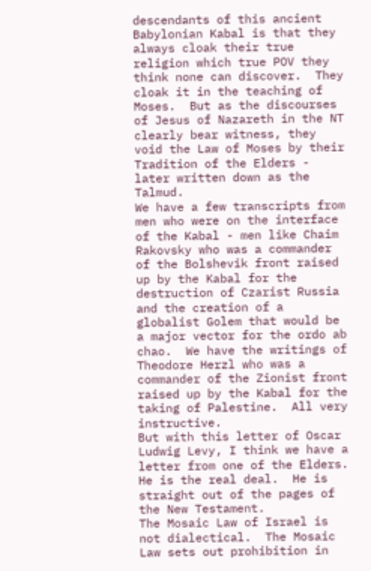descendants of this ancient Babylonian Kabal is that they always cloak their true religion which true POV they think none can discover.  They cloak it in the teaching of Moses.  But as the discourses of Jesus of Nazareth in the NT clearly bear witness, they void the Law of Moses by their Tradition of the Elders - later written down as the Talmud.
We have a few transcripts from men who were on the interface of the Kabal - men like Chaim Rakovsky who was a commander of the Bolshevik front raised up by the Kabal for the destruction of Czarist Russia and the creation of a globalist Golem that would be a major vector for the ordo ab chao.  We have the writings of Theodore Herzl who was a commander of the Zionist front raised up by the Kabal for the taking of Palestine.  All very instructive.
But with this letter of Oscar Ludwig Levy, I think we have a letter from one of the Elders.  He is the real deal.  He is straight out of the pages of the New Testament.
The Mosaic Law of Israel is not dialectical.  The Mosaic Law sets out prohibition in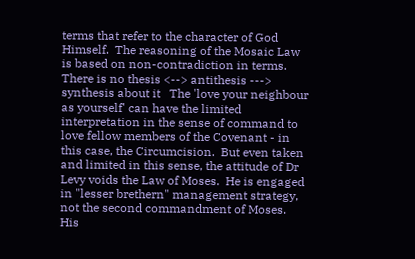terms that refer to the character of God Himself.  The reasoning of the Mosaic Law is based on non-contradiction in terms.  There is no thesis <--> antithesis ---> synthesis about it   The 'love your neighbour as yourself' can have the limited interpretation in the sense of command to love fellow members of the Covenant - in this case, the Circumcision.  But even taken and limited in this sense, the attitude of Dr Levy voids the Law of Moses.  He is engaged in "lesser brethern" management strategy, not the second commandment of Moses.  His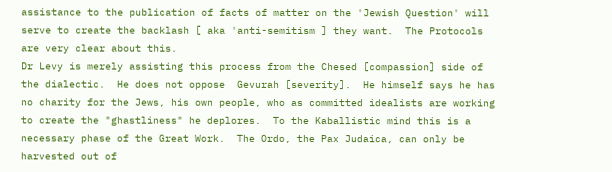assistance to the publication of facts of matter on the 'Jewish Question' will serve to create the backlash [ aka 'anti-semitism ] they want.  The Protocols are very clear about this.
Dr Levy is merely assisting this process from the Chesed [compassion] side of the dialectic.  He does not oppose  Gevurah [severity].  He himself says he has no charity for the Jews, his own people, who as committed idealists are working to create the "ghastliness" he deplores.  To the Kaballistic mind this is a necessary phase of the Great Work.  The Ordo, the Pax Judaica, can only be harvested out of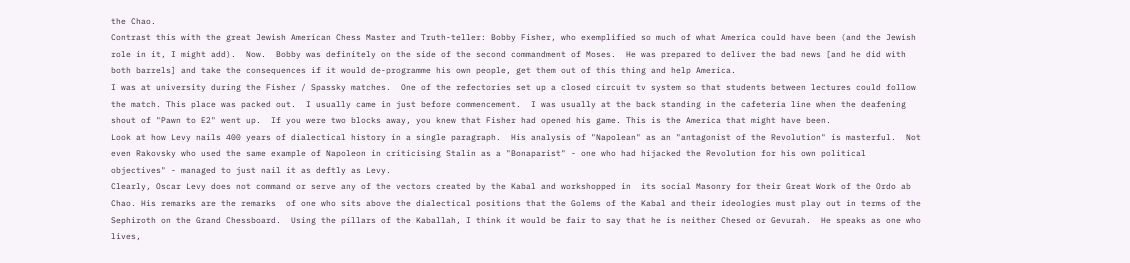the Chao.
Contrast this with the great Jewish American Chess Master and Truth-teller: Bobby Fisher, who exemplified so much of what America could have been (and the Jewish role in it, I might add).  Now.  Bobby was definitely on the side of the second commandment of Moses.  He was prepared to deliver the bad news [and he did with both barrels] and take the consequences if it would de-programme his own people, get them out of this thing and help America.
I was at university during the Fisher / Spassky matches.  One of the refectories set up a closed circuit tv system so that students between lectures could follow the match. This place was packed out.  I usually came in just before commencement.  I was usually at the back standing in the cafeteria line when the deafening shout of "Pawn to E2" went up.  If you were two blocks away, you knew that Fisher had opened his game. This is the America that might have been.
Look at how Levy nails 400 years of dialectical history in a single paragraph.  His analysis of "Napolean" as an "antagonist of the Revolution" is masterful.  Not even Rakovsky who used the same example of Napoleon in criticising Stalin as a "Bonaparist" - one who had hijacked the Revolution for his own political objectives" - managed to just nail it as deftly as Levy.
Clearly, Oscar Levy does not command or serve any of the vectors created by the Kabal and workshopped in  its social Masonry for their Great Work of the Ordo ab Chao. His remarks are the remarks  of one who sits above the dialectical positions that the Golems of the Kabal and their ideologies must play out in terms of the Sephiroth on the Grand Chessboard.  Using the pillars of the Kaballah, I think it would be fair to say that he is neither Chesed or Gevurah.  He speaks as one who lives,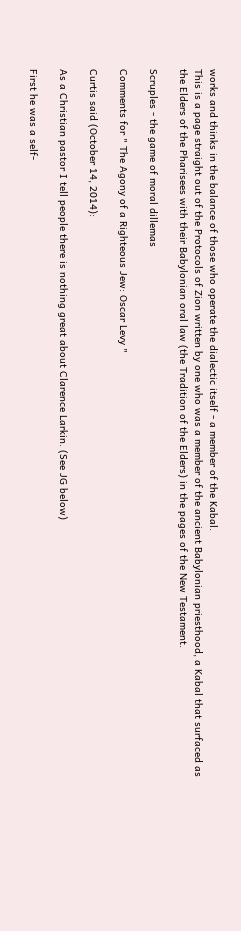works and thinks in the balance of those who operate the dialectic itself - a member of the Kabal.
This is a page straight out of the Protocols of Zion written by one who was a member of the ancient Babylonian priesthood, a Kabal that surfaced as the Elders of the Pharisees with their Babylonian oral law (the Tradition of the Elders) in the pages of the New Testament.

Scruples - the game of moral dillemas

Comments for " The Agony of a Righteous Jew: Oscar Levy "

Curtis said (October 14, 2014):

As a Christian pastor I tell people there is nothing great about Clarence Larkin. (See JG below)

First he was a self-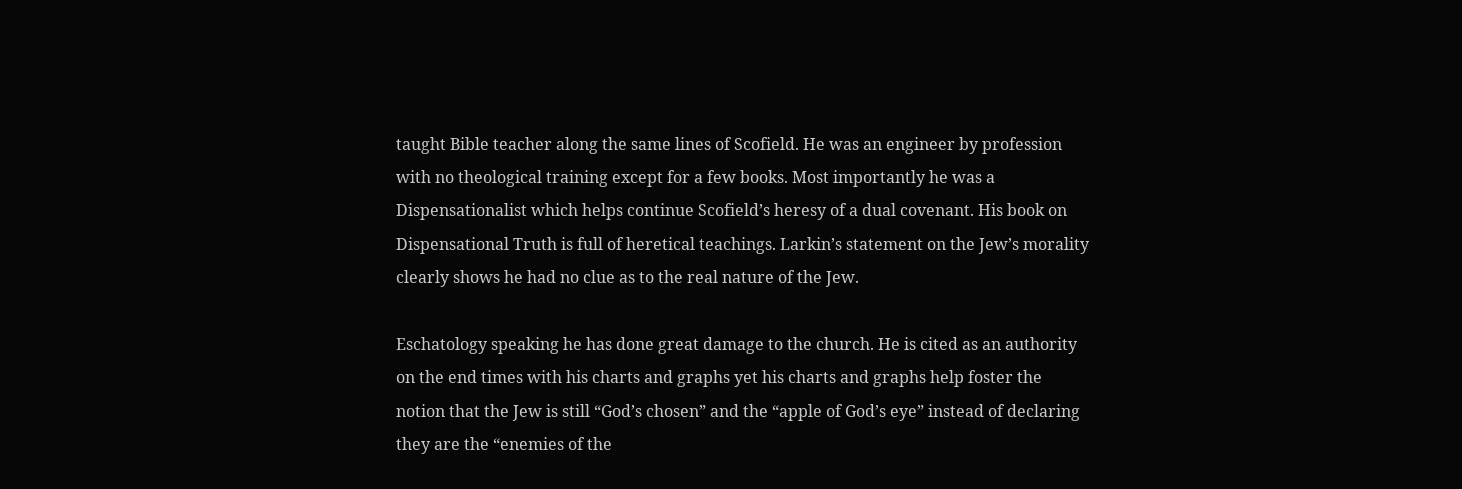taught Bible teacher along the same lines of Scofield. He was an engineer by profession with no theological training except for a few books. Most importantly he was a Dispensationalist which helps continue Scofield’s heresy of a dual covenant. His book on Dispensational Truth is full of heretical teachings. Larkin’s statement on the Jew’s morality clearly shows he had no clue as to the real nature of the Jew.

Eschatology speaking he has done great damage to the church. He is cited as an authority on the end times with his charts and graphs yet his charts and graphs help foster the notion that the Jew is still “God’s chosen” and the “apple of God’s eye” instead of declaring they are the “enemies of the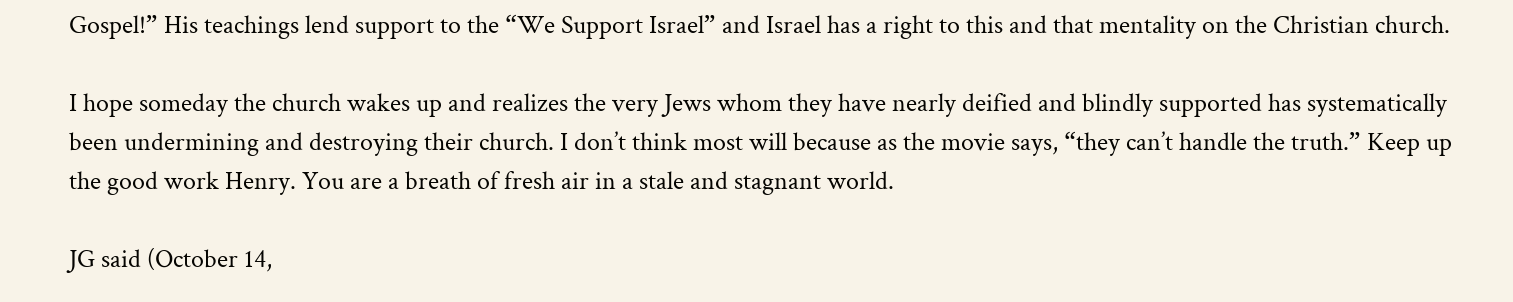Gospel!” His teachings lend support to the “We Support Israel” and Israel has a right to this and that mentality on the Christian church.

I hope someday the church wakes up and realizes the very Jews whom they have nearly deified and blindly supported has systematically been undermining and destroying their church. I don’t think most will because as the movie says, “they can’t handle the truth.” Keep up the good work Henry. You are a breath of fresh air in a stale and stagnant world.

JG said (October 14,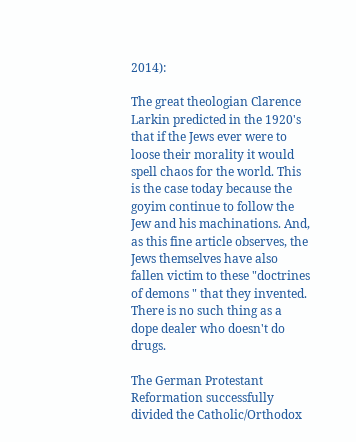2014):

The great theologian Clarence Larkin predicted in the 1920's that if the Jews ever were to loose their morality it would spell chaos for the world. This is the case today because the goyim continue to follow the Jew and his machinations. And, as this fine article observes, the Jews themselves have also fallen victim to these "doctrines of demons " that they invented. There is no such thing as a dope dealer who doesn't do drugs.

The German Protestant Reformation successfully divided the Catholic/Orthodox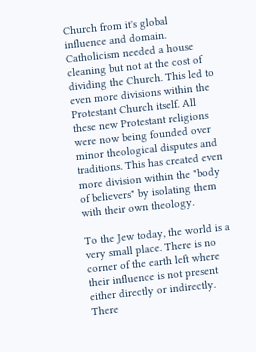Church from it's global influence and domain. Catholicism needed a house cleaning but not at the cost of dividing the Church. This led to even more divisions within the Protestant Church itself. All these new Protestant religions were now being founded over minor theological disputes and traditions. This has created even more division within the "body of believers" by isolating them with their own theology.

To the Jew today, the world is a very small place. There is no corner of the earth left where their influence is not present either directly or indirectly. There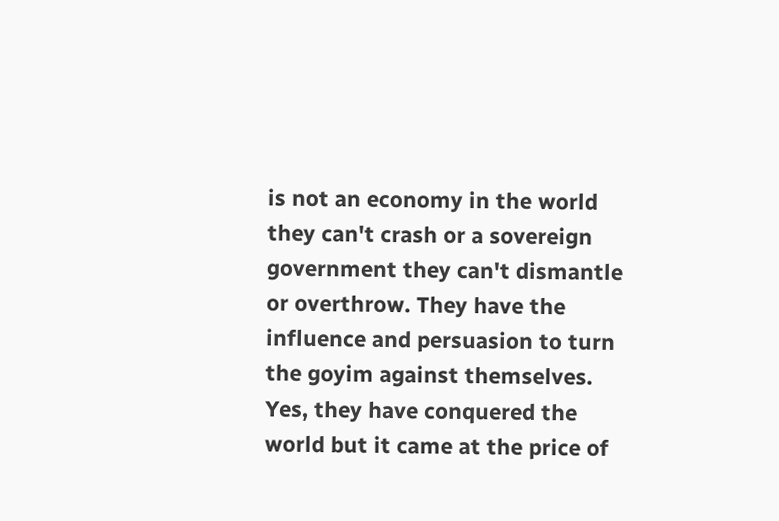is not an economy in the world they can't crash or a sovereign government they can't dismantle or overthrow. They have the influence and persuasion to turn the goyim against themselves. Yes, they have conquered the world but it came at the price of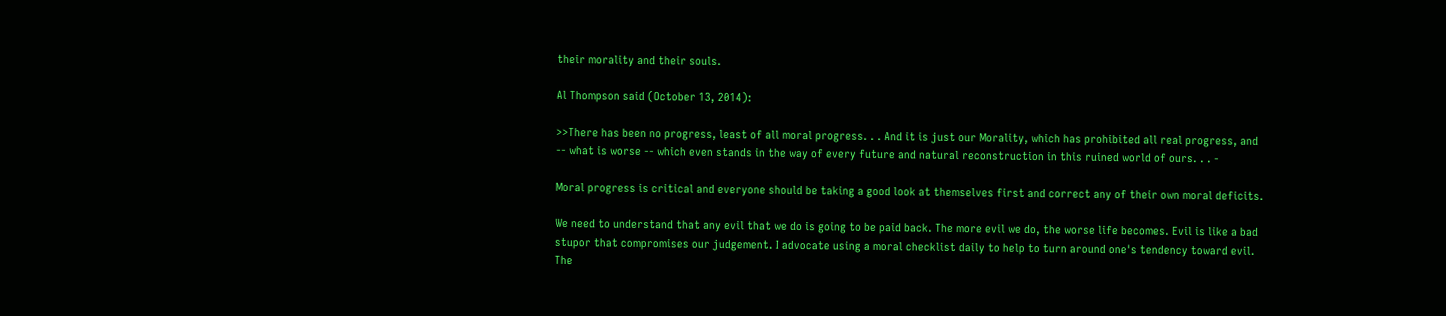their morality and their souls.

Al Thompson said (October 13, 2014):

>>There has been no progress, least of all moral progress. . . And it is just our Morality, which has prohibited all real progress, and -- what is worse -- which even stands in the way of every future and natural reconstruction in this ruined world of ours. . . -

Moral progress is critical and everyone should be taking a good look at themselves first and correct any of their own moral deficits.

We need to understand that any evil that we do is going to be paid back. The more evil we do, the worse life becomes. Evil is like a bad stupor that compromises our judgement. I advocate using a moral checklist daily to help to turn around one's tendency toward evil. The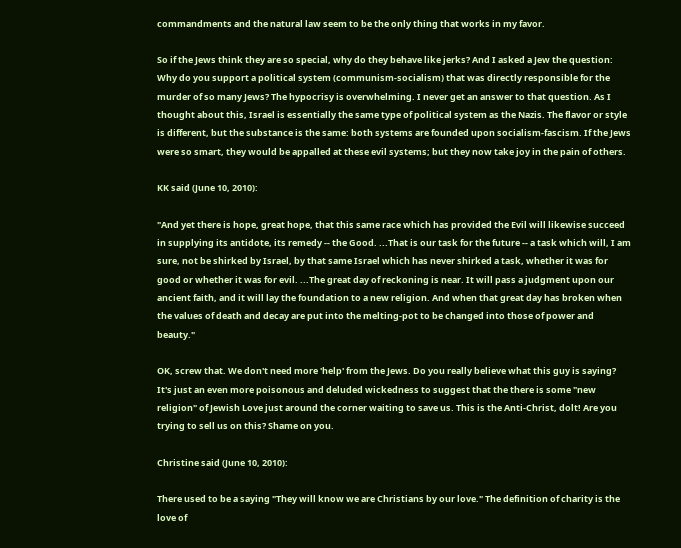commandments and the natural law seem to be the only thing that works in my favor.

So if the Jews think they are so special, why do they behave like jerks? And I asked a Jew the question: Why do you support a political system (communism-socialism) that was directly responsible for the murder of so many Jews? The hypocrisy is overwhelming. I never get an answer to that question. As I thought about this, Israel is essentially the same type of political system as the Nazis. The flavor or style is different, but the substance is the same: both systems are founded upon socialism-fascism. If the Jews were so smart, they would be appalled at these evil systems; but they now take joy in the pain of others.

KK said (June 10, 2010):

"And yet there is hope, great hope, that this same race which has provided the Evil will likewise succeed in supplying its antidote, its remedy -- the Good. ...That is our task for the future -- a task which will, I am sure, not be shirked by Israel, by that same Israel which has never shirked a task, whether it was for good or whether it was for evil. ...The great day of reckoning is near. It will pass a judgment upon our ancient faith, and it will lay the foundation to a new religion. And when that great day has broken when the values of death and decay are put into the melting-pot to be changed into those of power and beauty."

OK, screw that. We don't need more 'help' from the Jews. Do you really believe what this guy is saying? It's just an even more poisonous and deluded wickedness to suggest that the there is some "new religion" of Jewish Love just around the corner waiting to save us. This is the Anti-Christ, dolt! Are you trying to sell us on this? Shame on you.

Christine said (June 10, 2010):

There used to be a saying "They will know we are Christians by our love." The definition of charity is the love of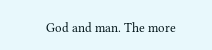God and man. The more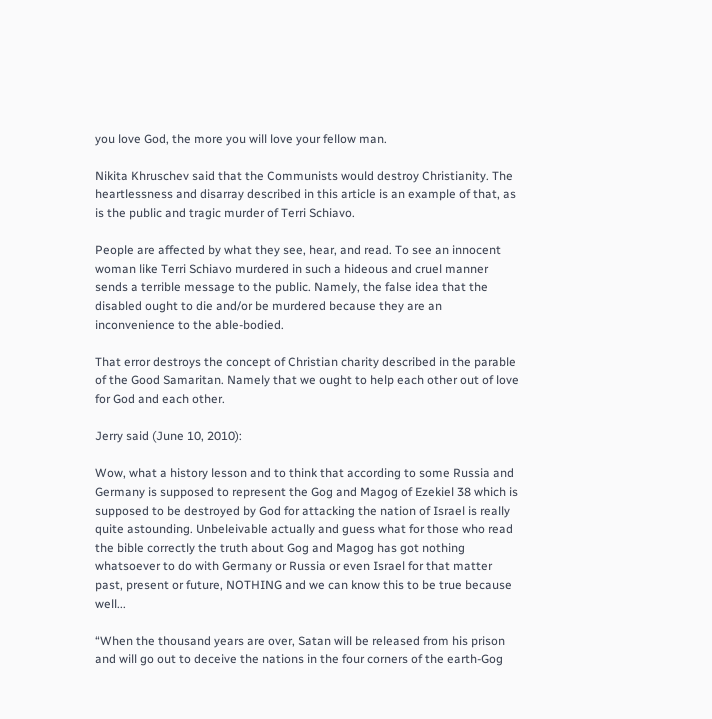you love God, the more you will love your fellow man.

Nikita Khruschev said that the Communists would destroy Christianity. The heartlessness and disarray described in this article is an example of that, as is the public and tragic murder of Terri Schiavo.

People are affected by what they see, hear, and read. To see an innocent woman like Terri Schiavo murdered in such a hideous and cruel manner sends a terrible message to the public. Namely, the false idea that the disabled ought to die and/or be murdered because they are an inconvenience to the able-bodied.

That error destroys the concept of Christian charity described in the parable of the Good Samaritan. Namely that we ought to help each other out of love for God and each other.

Jerry said (June 10, 2010):

Wow, what a history lesson and to think that according to some Russia and Germany is supposed to represent the Gog and Magog of Ezekiel 38 which is supposed to be destroyed by God for attacking the nation of Israel is really quite astounding. Unbeleivable actually and guess what for those who read the bible correctly the truth about Gog and Magog has got nothing whatsoever to do with Germany or Russia or even Israel for that matter past, present or future, NOTHING and we can know this to be true because well...

“When the thousand years are over, Satan will be released from his prison and will go out to deceive the nations in the four corners of the earth-Gog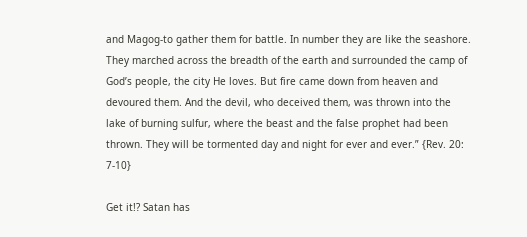and Magog-to gather them for battle. In number they are like the seashore. They marched across the breadth of the earth and surrounded the camp of God’s people, the city He loves. But fire came down from heaven and devoured them. And the devil, who deceived them, was thrown into the lake of burning sulfur, where the beast and the false prophet had been thrown. They will be tormented day and night for ever and ever.” {Rev. 20: 7-10}

Get it!? Satan has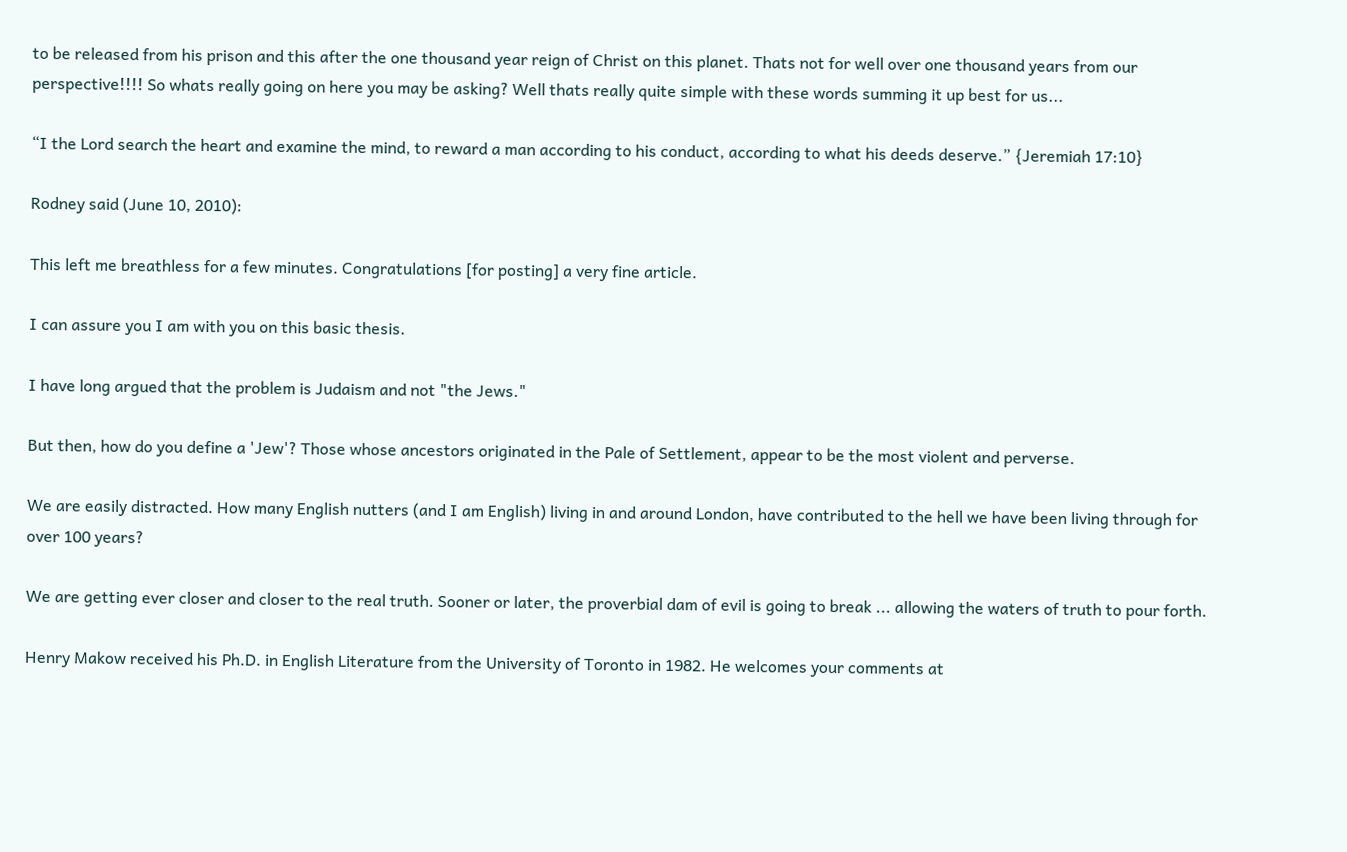to be released from his prison and this after the one thousand year reign of Christ on this planet. Thats not for well over one thousand years from our perspective!!!! So whats really going on here you may be asking? Well thats really quite simple with these words summing it up best for us...

“I the Lord search the heart and examine the mind, to reward a man according to his conduct, according to what his deeds deserve.” {Jeremiah 17:10}

Rodney said (June 10, 2010):

This left me breathless for a few minutes. Congratulations [for posting] a very fine article.

I can assure you I am with you on this basic thesis.

I have long argued that the problem is Judaism and not "the Jews."

But then, how do you define a 'Jew'? Those whose ancestors originated in the Pale of Settlement, appear to be the most violent and perverse.

We are easily distracted. How many English nutters (and I am English) living in and around London, have contributed to the hell we have been living through for over 100 years?

We are getting ever closer and closer to the real truth. Sooner or later, the proverbial dam of evil is going to break ... allowing the waters of truth to pour forth.

Henry Makow received his Ph.D. in English Literature from the University of Toronto in 1982. He welcomes your comments at